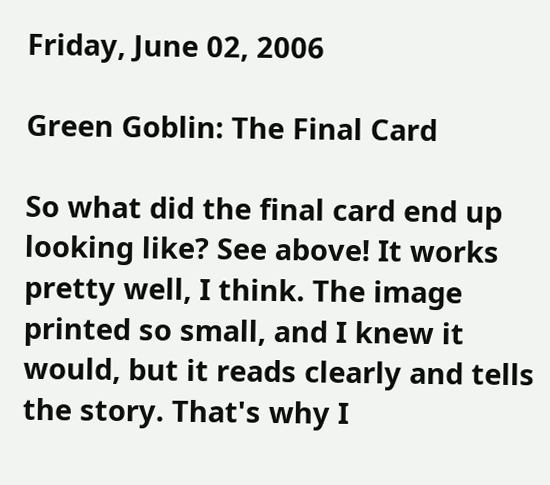Friday, June 02, 2006

Green Goblin: The Final Card

So what did the final card end up looking like? See above! It works pretty well, I think. The image printed so small, and I knew it would, but it reads clearly and tells the story. That's why I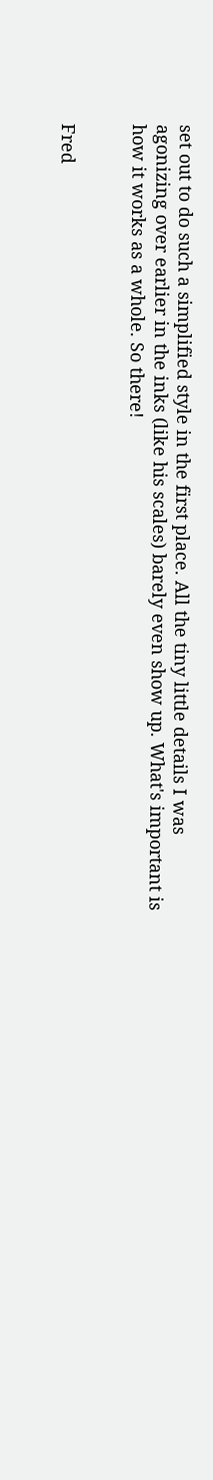set out to do such a simplified style in the first place. All the tiny little details I was agonizing over earlier in the inks (like his scales) barely even show up. What's important is how it works as a whole. So there!


Fred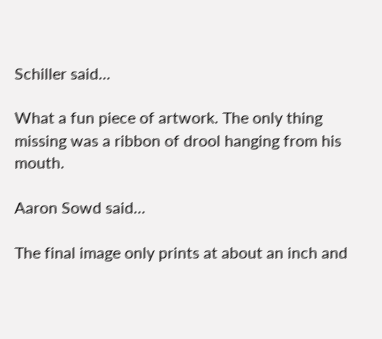Schiller said...

What a fun piece of artwork. The only thing missing was a ribbon of drool hanging from his mouth.

Aaron Sowd said...

The final image only prints at about an inch and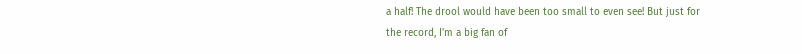a half! The drool would have been too small to even see! But just for the record, I'm a big fan of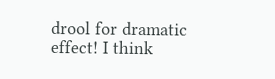drool for dramatic effect! I think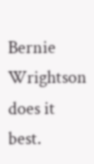Bernie Wrightson does it best.